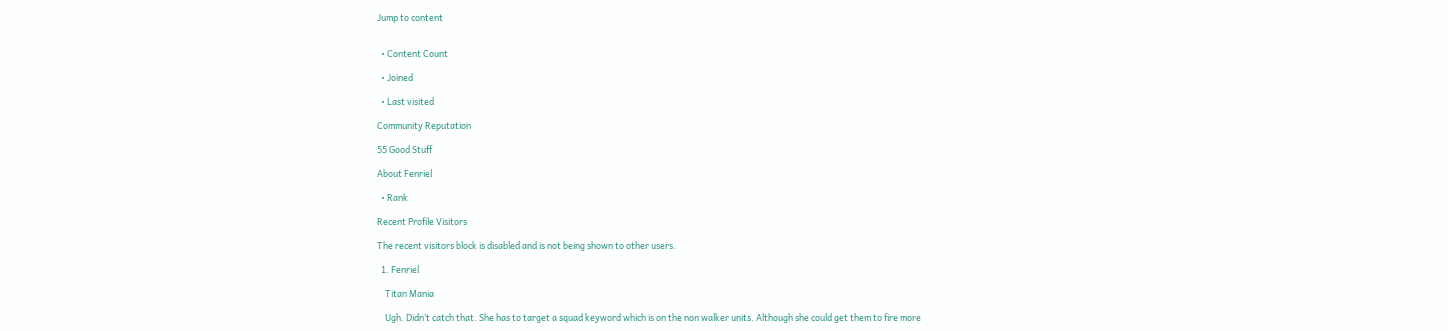Jump to content


  • Content Count

  • Joined

  • Last visited

Community Reputation

55 Good Stuff

About Fenriel

  • Rank

Recent Profile Visitors

The recent visitors block is disabled and is not being shown to other users.

  1. Fenriel

    Titan Mania

    Ugh. Didn’t catch that. She has to target a squad keyword which is on the non walker units. Although she could get them to fire more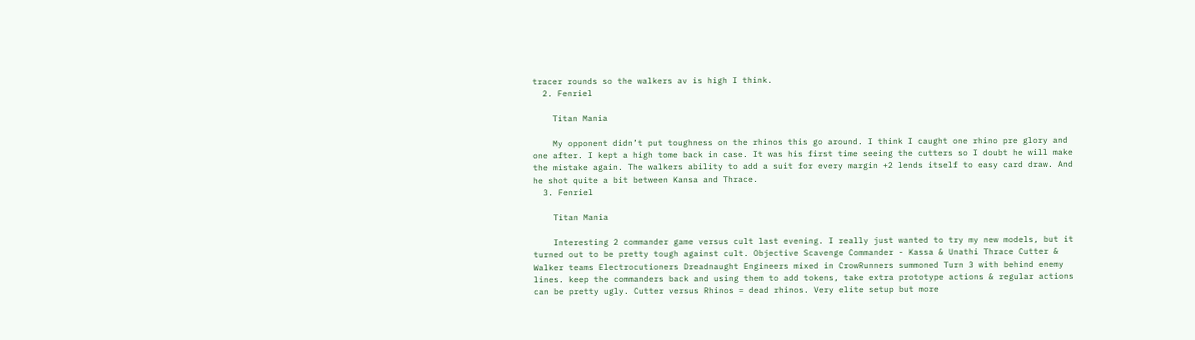tracer rounds so the walkers av is high I think.
  2. Fenriel

    Titan Mania

    My opponent didn’t put toughness on the rhinos this go around. I think I caught one rhino pre glory and one after. I kept a high tome back in case. It was his first time seeing the cutters so I doubt he will make the mistake again. The walkers ability to add a suit for every margin +2 lends itself to easy card draw. And he shot quite a bit between Kansa and Thrace.
  3. Fenriel

    Titan Mania

    Interesting 2 commander game versus cult last evening. I really just wanted to try my new models, but it turned out to be pretty tough against cult. Objective Scavenge Commander - Kassa & Unathi Thrace Cutter & Walker teams Electrocutioners Dreadnaught Engineers mixed in CrowRunners summoned Turn 3 with behind enemy lines. keep the commanders back and using them to add tokens, take extra prototype actions & regular actions can be pretty ugly. Cutter versus Rhinos = dead rhinos. Very elite setup but more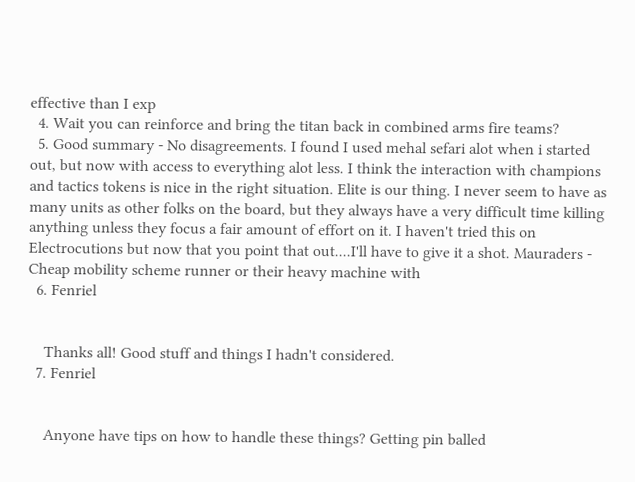effective than I exp
  4. Wait you can reinforce and bring the titan back in combined arms fire teams?
  5. Good summary - No disagreements. I found I used mehal sefari alot when i started out, but now with access to everything alot less. I think the interaction with champions and tactics tokens is nice in the right situation. Elite is our thing. I never seem to have as many units as other folks on the board, but they always have a very difficult time killing anything unless they focus a fair amount of effort on it. I haven't tried this on Electrocutions but now that you point that out....I'll have to give it a shot. Mauraders - Cheap mobility scheme runner or their heavy machine with
  6. Fenriel


    Thanks all! Good stuff and things I hadn't considered.
  7. Fenriel


    Anyone have tips on how to handle these things? Getting pin balled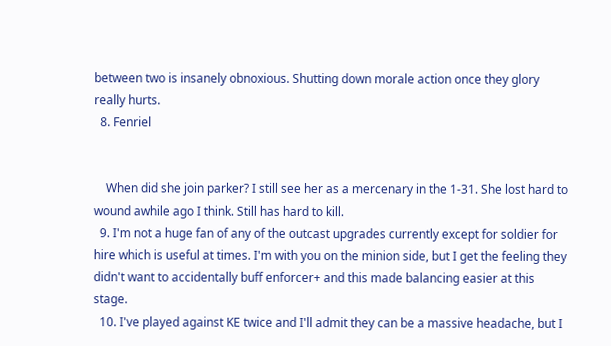between two is insanely obnoxious. Shutting down morale action once they glory really hurts.
  8. Fenriel


    When did she join parker? I still see her as a mercenary in the 1-31. She lost hard to wound awhile ago I think. Still has hard to kill.
  9. I'm not a huge fan of any of the outcast upgrades currently except for soldier for hire which is useful at times. I'm with you on the minion side, but I get the feeling they didn't want to accidentally buff enforcer+ and this made balancing easier at this stage.
  10. I've played against KE twice and I'll admit they can be a massive headache, but I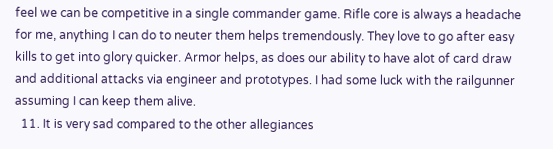feel we can be competitive in a single commander game. Rifle core is always a headache for me, anything I can do to neuter them helps tremendously. They love to go after easy kills to get into glory quicker. Armor helps, as does our ability to have alot of card draw and additional attacks via engineer and prototypes. I had some luck with the railgunner assuming I can keep them alive.
  11. It is very sad compared to the other allegiances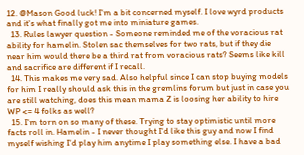12. @Mason Good luck! I'm a bit concerned myself. I love wyrd products and it's what finally got me into miniature games.
  13. Rules lawyer question - Someone reminded me of the voracious rat ability for hamelin. Stolen sac themselves for two rats, but if they die near him would there be a third rat from voracious rats? Seems like kill and sacrifice are different if I recall.
  14. This makes me very sad. Also helpful since I can stop buying models for him I really should ask this in the gremlins forum but just in case you are still watching, does this mean mama Z is loosing her ability to hire WP <= 4 folks as well?
  15. I'm torn on so many of these. Trying to stay optimistic until more facts roll in. Hamelin - I never thought I'd like this guy and now I find myself wishing I'd play him anytime I play something else. I have a bad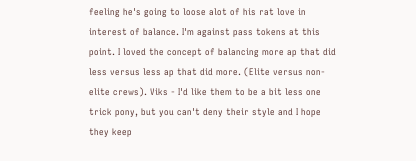feeling he's going to loose alot of his rat love in interest of balance. I'm against pass tokens at this point. I loved the concept of balancing more ap that did less versus less ap that did more. (Elite versus non-elite crews). Viks - I'd like them to be a bit less one trick pony, but you can't deny their style and I hope they keep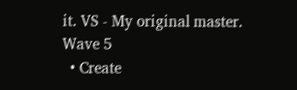it. VS - My original master. Wave 5
  • Create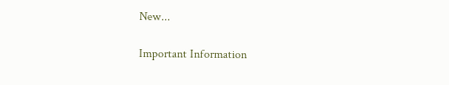New...

Important Information